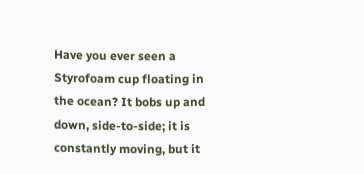Have you ever seen a Styrofoam cup floating in the ocean? It bobs up and down, side-to-side; it is constantly moving, but it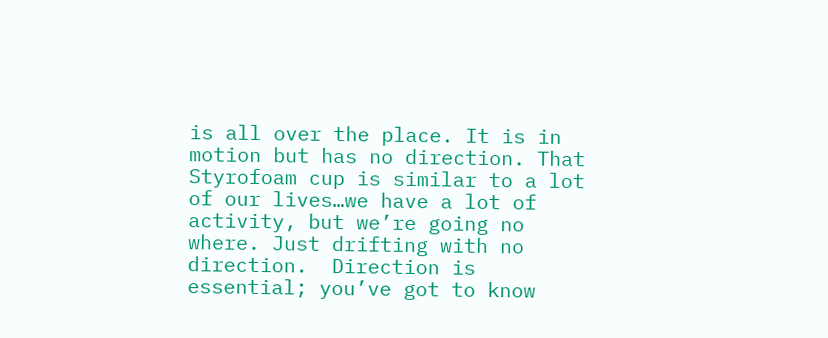is all over the place. It is in motion but has no direction. That Styrofoam cup is similar to a lot of our lives…we have a lot of activity, but we’re going no where. Just drifting with no direction.  Direction is essential; you’ve got to know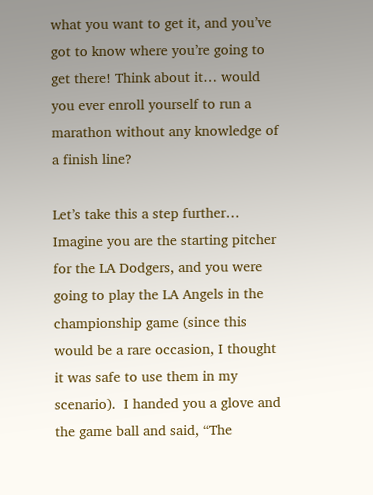what you want to get it, and you’ve got to know where you’re going to get there! Think about it… would you ever enroll yourself to run a marathon without any knowledge of a finish line?

Let’s take this a step further… Imagine you are the starting pitcher for the LA Dodgers, and you were going to play the LA Angels in the championship game (since this would be a rare occasion, I thought it was safe to use them in my scenario).  I handed you a glove and the game ball and said, “The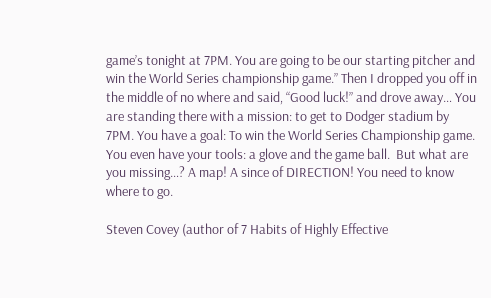game’s tonight at 7PM. You are going to be our starting pitcher and win the World Series championship game.” Then I dropped you off in the middle of no where and said, “Good luck!” and drove away… You are standing there with a mission: to get to Dodger stadium by 7PM. You have a goal: To win the World Series Championship game. You even have your tools: a glove and the game ball.  But what are you missing…? A map! A since of DIRECTION! You need to know where to go.

Steven Covey (author of 7 Habits of Highly Effective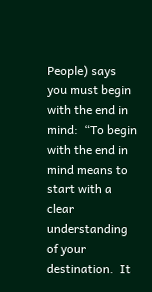People) says you must begin with the end in mind:  “To begin with the end in mind means to start with a clear understanding of your destination.  It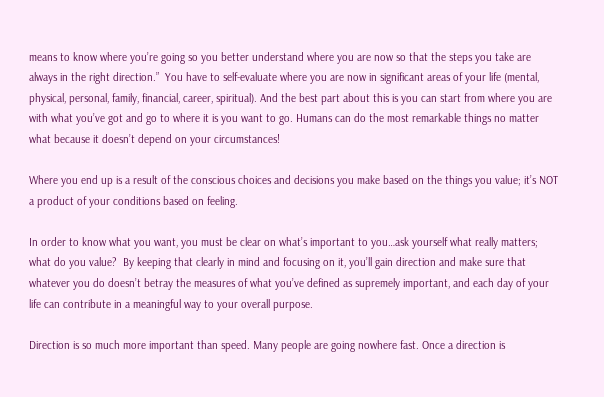means to know where you’re going so you better understand where you are now so that the steps you take are always in the right direction.”  You have to self-evaluate where you are now in significant areas of your life (mental, physical, personal, family, financial, career, spiritual). And the best part about this is you can start from where you are with what you’ve got and go to where it is you want to go. Humans can do the most remarkable things no matter what because it doesn’t depend on your circumstances!

Where you end up is a result of the conscious choices and decisions you make based on the things you value; it’s NOT a product of your conditions based on feeling.

In order to know what you want, you must be clear on what’s important to you…ask yourself what really matters; what do you value?  By keeping that clearly in mind and focusing on it, you’ll gain direction and make sure that whatever you do doesn’t betray the measures of what you’ve defined as supremely important, and each day of your life can contribute in a meaningful way to your overall purpose.

Direction is so much more important than speed. Many people are going nowhere fast. Once a direction is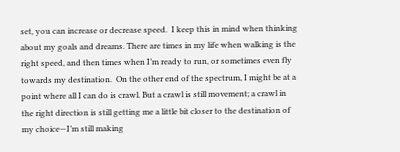set, you can increase or decrease speed.  I keep this in mind when thinking about my goals and dreams. There are times in my life when walking is the right speed, and then times when I’m ready to run, or sometimes even fly towards my destination.  On the other end of the spectrum, I might be at a point where all I can do is crawl. But a crawl is still movement; a crawl in the right direction is still getting me a little bit closer to the destination of my choice—I’m still making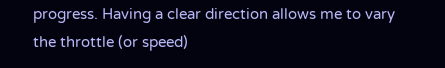progress. Having a clear direction allows me to vary the throttle (or speed)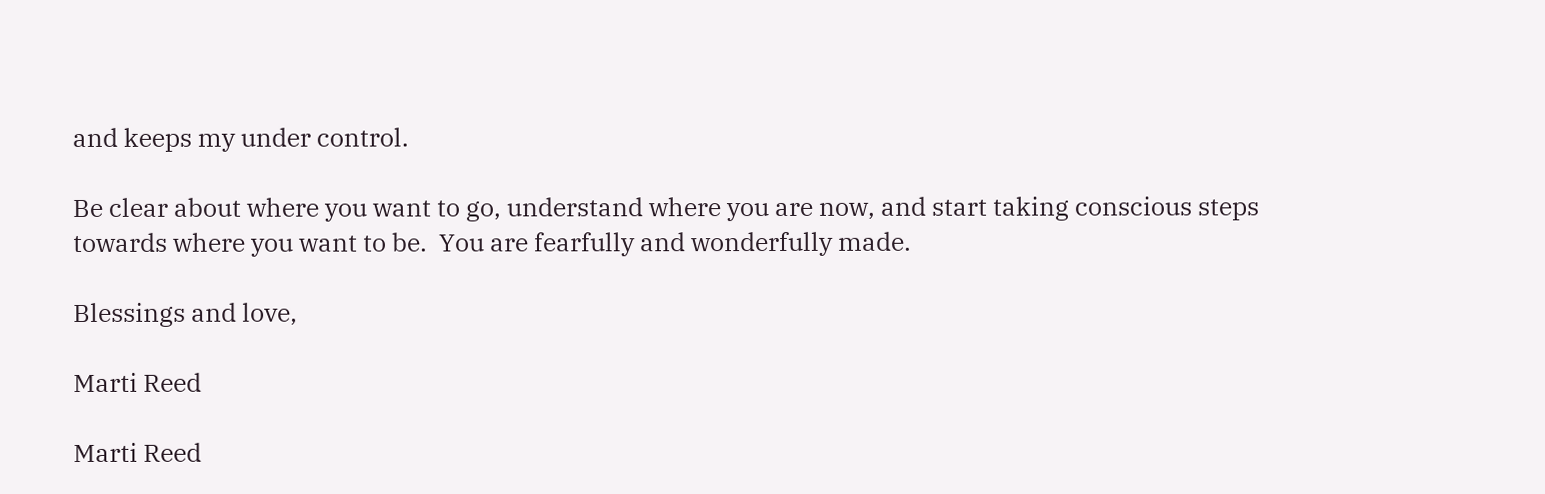and keeps my under control.

Be clear about where you want to go, understand where you are now, and start taking conscious steps towards where you want to be.  You are fearfully and wonderfully made.

Blessings and love,

Marti Reed

Marti Reed